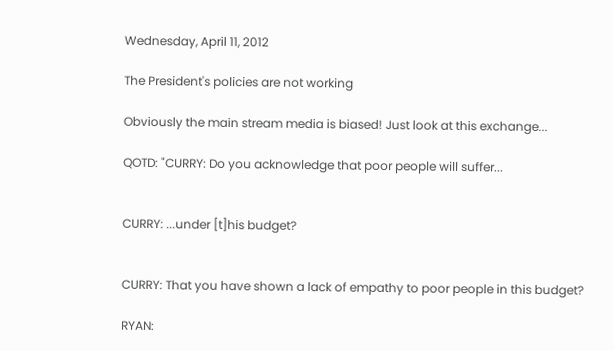Wednesday, April 11, 2012

The President's policies are not working

Obviously the main stream media is biased! Just look at this exchange...

QOTD: "CURRY: Do you acknowledge that poor people will suffer...


CURRY: ...under [t]his budget?


CURRY: That you have shown a lack of empathy to poor people in this budget?

RYAN: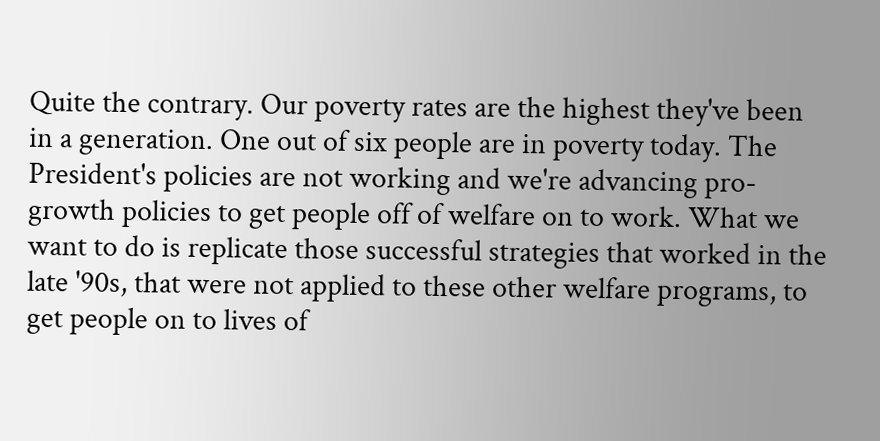Quite the contrary. Our poverty rates are the highest they've been in a generation. One out of six people are in poverty today. The President's policies are not working and we're advancing pro-growth policies to get people off of welfare on to work. What we want to do is replicate those successful strategies that worked in the late '90s, that were not applied to these other welfare programs, to get people on to lives of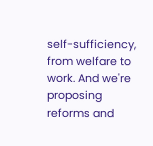self-sufficiency, from welfare to work. And we're proposing reforms and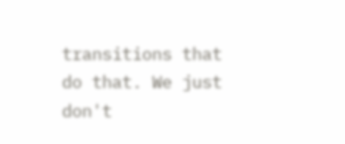transitions that do that. We just don't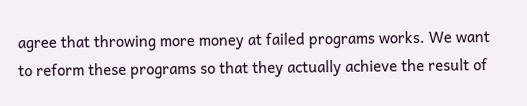agree that throwing more money at failed programs works. We want to reform these programs so that they actually achieve the result of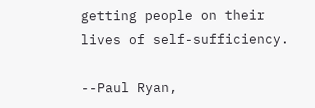getting people on their lives of self-sufficiency.

--Paul Ryan,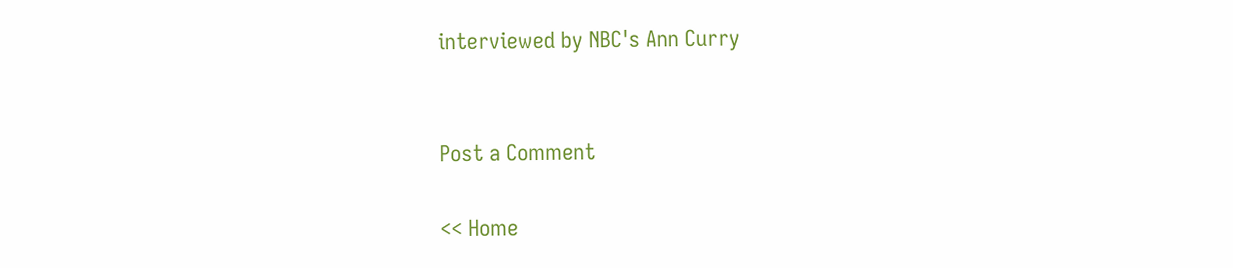interviewed by NBC's Ann Curry


Post a Comment

<< Home